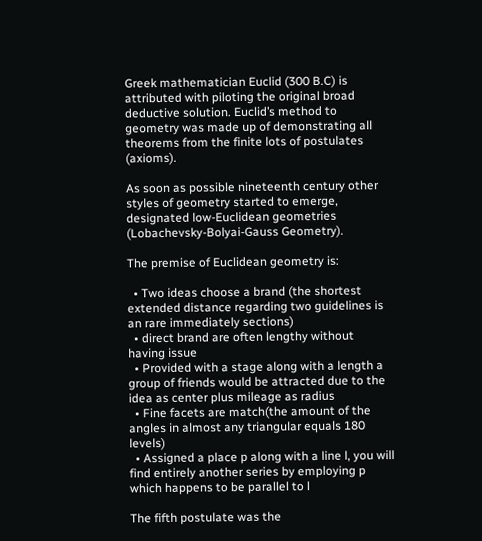Greek mathematician Euclid (300 B.C) is attributed with piloting the original broad deductive solution. Euclid’s method to geometry was made up of demonstrating all theorems from the finite lots of postulates (axioms).

As soon as possible nineteenth century other styles of geometry started to emerge, designated low-Euclidean geometries (Lobachevsky-Bolyai-Gauss Geometry).

The premise of Euclidean geometry is:

  • Two ideas choose a brand (the shortest extended distance regarding two guidelines is an rare immediately sections)
  • direct brand are often lengthy without having issue
  • Provided with a stage along with a length a group of friends would be attracted due to the idea as center plus mileage as radius
  • Fine facets are match(the amount of the angles in almost any triangular equals 180 levels)
  • Assigned a place p along with a line l, you will find entirely another series by employing p which happens to be parallel to l

The fifth postulate was the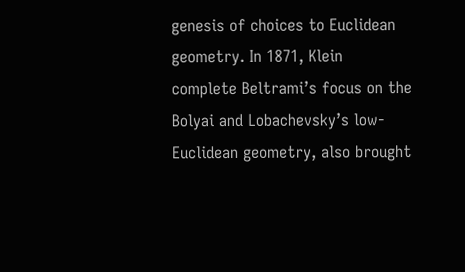genesis of choices to Euclidean geometry. In 1871, Klein complete Beltrami’s focus on the Bolyai and Lobachevsky’s low-Euclidean geometry, also brought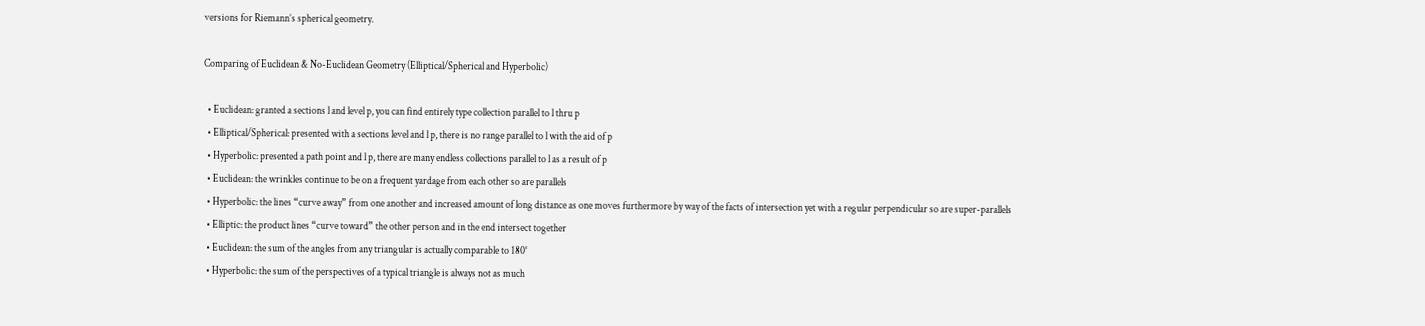versions for Riemann’s spherical geometry.

Comparing of Euclidean & No-Euclidean Geometry (Elliptical/Spherical and Hyperbolic)

  • Euclidean: granted a sections l and level p, you can find entirely type collection parallel to l thru p
  • Elliptical/Spherical: presented with a sections level and l p, there is no range parallel to l with the aid of p
  • Hyperbolic: presented a path point and l p, there are many endless collections parallel to l as a result of p
  • Euclidean: the wrinkles continue to be on a frequent yardage from each other so are parallels
  • Hyperbolic: the lines “curve away” from one another and increased amount of long distance as one moves furthermore by way of the facts of intersection yet with a regular perpendicular so are super-parallels
  • Elliptic: the product lines “curve toward” the other person and in the end intersect together
  • Euclidean: the sum of the angles from any triangular is actually comparable to 180°
  • Hyperbolic: the sum of the perspectives of a typical triangle is always not as much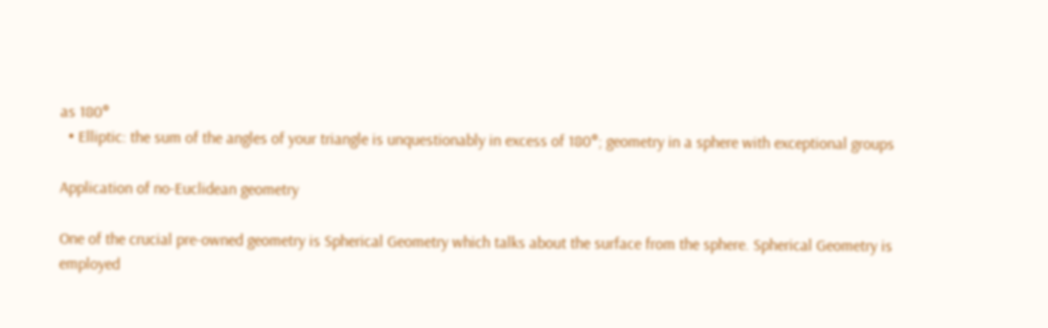as 180°
  • Elliptic: the sum of the angles of your triangle is unquestionably in excess of 180°; geometry in a sphere with exceptional groups

Application of no-Euclidean geometry

One of the crucial pre-owned geometry is Spherical Geometry which talks about the surface from the sphere. Spherical Geometry is employed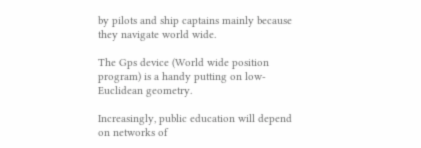by pilots and ship captains mainly because they navigate world wide.

The Gps device (World wide position program) is a handy putting on low-Euclidean geometry.

Increasingly, public education will depend on networks of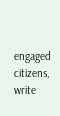engaged citizens, write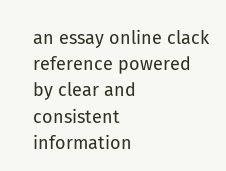an essay online clack reference powered by clear and consistent information